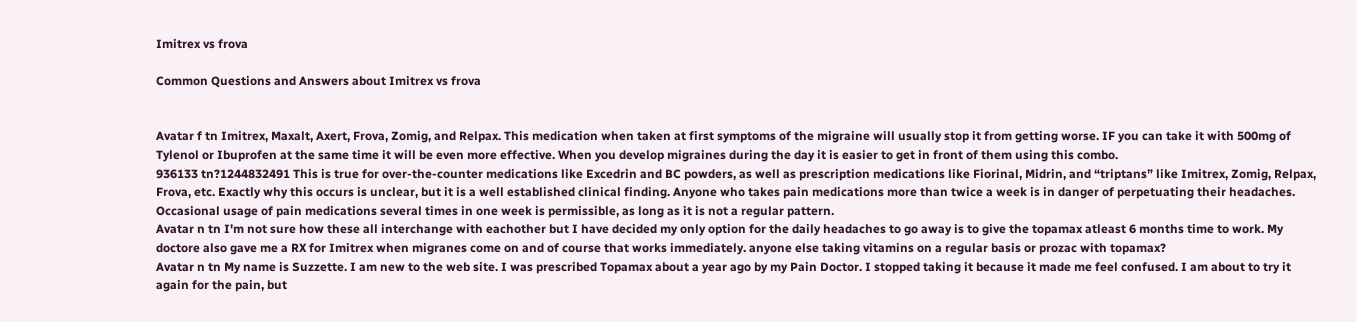Imitrex vs frova

Common Questions and Answers about Imitrex vs frova


Avatar f tn Imitrex, Maxalt, Axert, Frova, Zomig, and Relpax. This medication when taken at first symptoms of the migraine will usually stop it from getting worse. IF you can take it with 500mg of Tylenol or Ibuprofen at the same time it will be even more effective. When you develop migraines during the day it is easier to get in front of them using this combo.
936133 tn?1244832491 This is true for over-the-counter medications like Excedrin and BC powders, as well as prescription medications like Fiorinal, Midrin, and “triptans” like Imitrex, Zomig, Relpax, Frova, etc. Exactly why this occurs is unclear, but it is a well established clinical finding. Anyone who takes pain medications more than twice a week is in danger of perpetuating their headaches. Occasional usage of pain medications several times in one week is permissible, as long as it is not a regular pattern.
Avatar n tn I'm not sure how these all interchange with eachother but I have decided my only option for the daily headaches to go away is to give the topamax atleast 6 months time to work. My doctore also gave me a RX for Imitrex when migranes come on and of course that works immediately. anyone else taking vitamins on a regular basis or prozac with topamax?
Avatar n tn My name is Suzzette. I am new to the web site. I was prescribed Topamax about a year ago by my Pain Doctor. I stopped taking it because it made me feel confused. I am about to try it again for the pain, but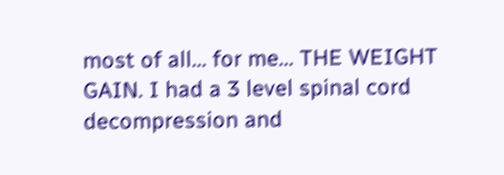most of all... for me... THE WEIGHT GAIN. I had a 3 level spinal cord decompression and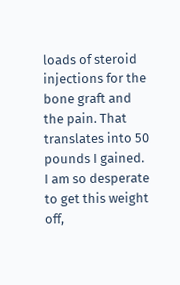loads of steroid injections for the bone graft and the pain. That translates into 50 pounds I gained. I am so desperate to get this weight off,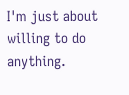I'm just about willing to do anything.